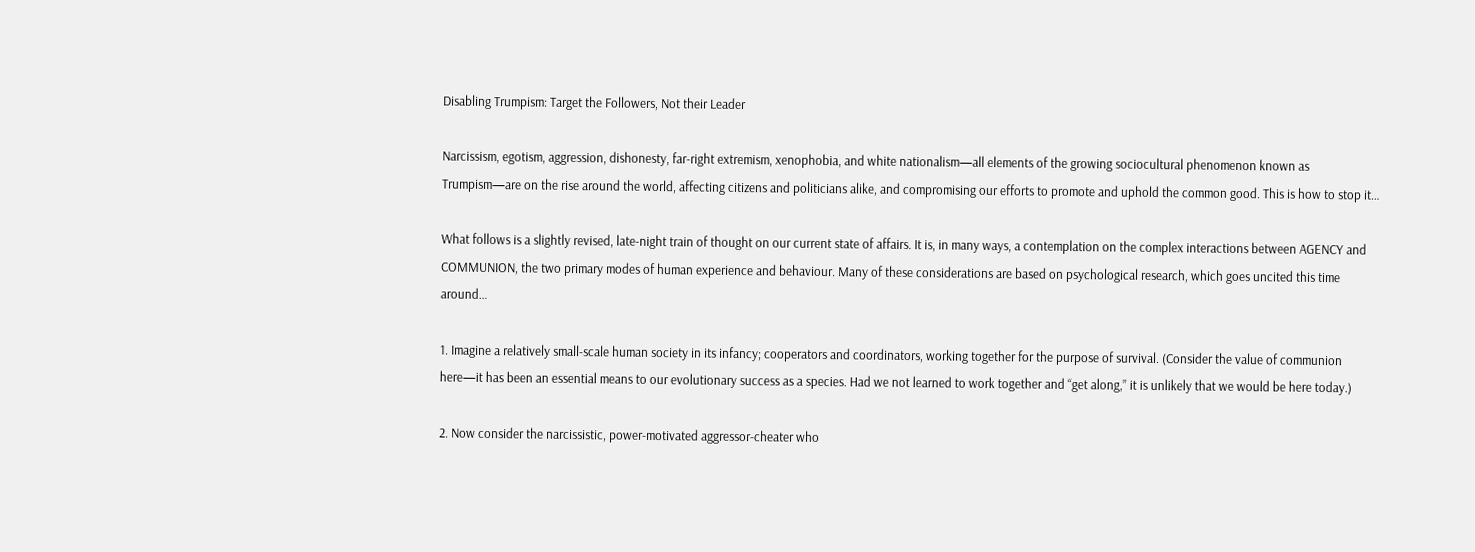Disabling Trumpism: Target the Followers, Not their Leader

Narcissism, egotism, aggression, dishonesty, far-right extremism, xenophobia, and white nationalism—all elements of the growing sociocultural phenomenon known as Trumpism—are on the rise around the world, affecting citizens and politicians alike, and compromising our efforts to promote and uphold the common good. This is how to stop it…

What follows is a slightly revised, late-night train of thought on our current state of affairs. It is, in many ways, a contemplation on the complex interactions between AGENCY and COMMUNION, the two primary modes of human experience and behaviour. Many of these considerations are based on psychological research, which goes uncited this time around…

1. Imagine a relatively small-scale human society in its infancy; cooperators and coordinators, working together for the purpose of survival. (Consider the value of communion here—it has been an essential means to our evolutionary success as a species. Had we not learned to work together and “get along,” it is unlikely that we would be here today.)

2. Now consider the narcissistic, power-motivated aggressor-cheater who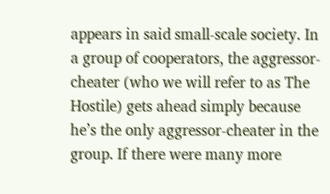appears in said small-scale society. In a group of cooperators, the aggressor-cheater (who we will refer to as The Hostile) gets ahead simply because he’s the only aggressor-cheater in the group. If there were many more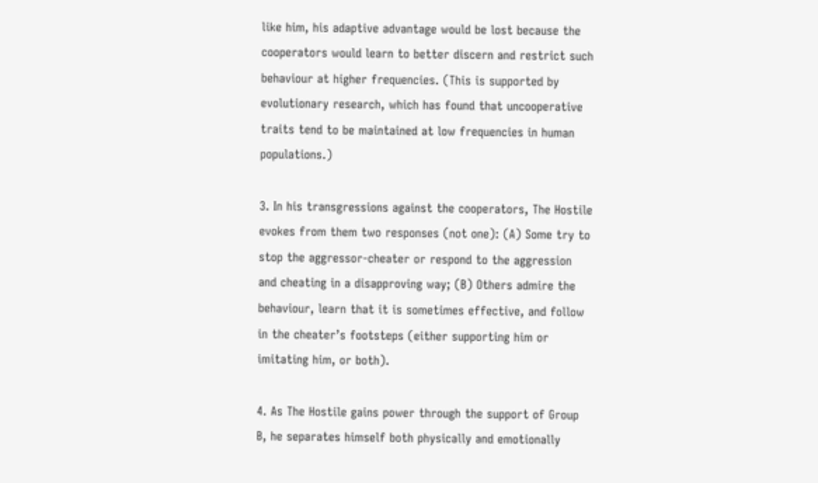like him, his adaptive advantage would be lost because the cooperators would learn to better discern and restrict such behaviour at higher frequencies. (This is supported by evolutionary research, which has found that uncooperative traits tend to be maintained at low frequencies in human populations.)

3. In his transgressions against the cooperators, The Hostile evokes from them two responses (not one): (A) Some try to stop the aggressor-cheater or respond to the aggression and cheating in a disapproving way; (B) Others admire the behaviour, learn that it is sometimes effective, and follow in the cheater’s footsteps (either supporting him or imitating him, or both).

4. As The Hostile gains power through the support of Group B, he separates himself both physically and emotionally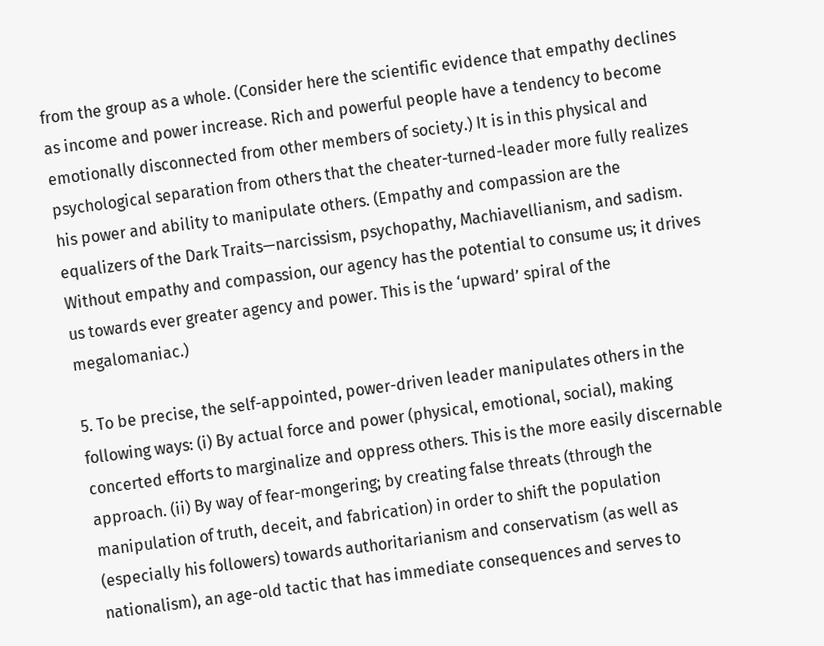from the group as a whole. (Consider here the scientific evidence that empathy declines as income and power increase. Rich and powerful people have a tendency to become emotionally disconnected from other members of society.) It is in this physical and psychological separation from others that the cheater-turned-leader more fully realizes his power and ability to manipulate others. (Empathy and compassion are the equalizers of the Dark Traits—narcissism, psychopathy, Machiavellianism, and sadism. Without empathy and compassion, our agency has the potential to consume us; it drives us towards ever greater agency and power. This is the ‘upward’ spiral of the megalomaniac.)

5. To be precise, the self-appointed, power-driven leader manipulates others in the following ways: (i) By actual force and power (physical, emotional, social), making concerted efforts to marginalize and oppress others. This is the more easily discernable approach. (ii) By way of fear-mongering; by creating false threats (through the manipulation of truth, deceit, and fabrication) in order to shift the population (especially his followers) towards authoritarianism and conservatism (as well as nationalism), an age-old tactic that has immediate consequences and serves to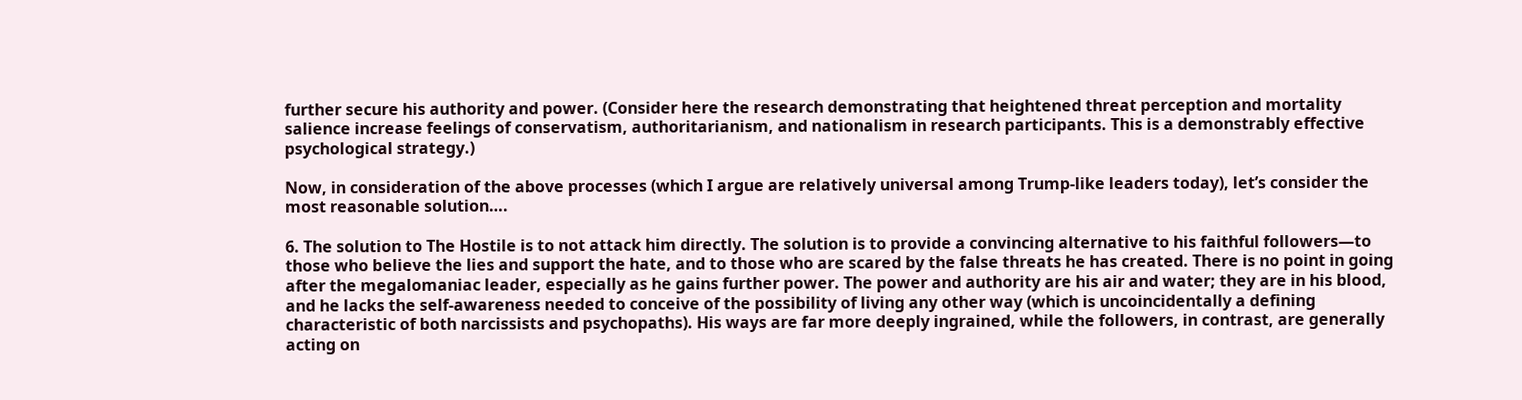further secure his authority and power. (Consider here the research demonstrating that heightened threat perception and mortality salience increase feelings of conservatism, authoritarianism, and nationalism in research participants. This is a demonstrably effective psychological strategy.)

Now, in consideration of the above processes (which I argue are relatively universal among Trump-like leaders today), let’s consider the most reasonable solution….

6. The solution to The Hostile is to not attack him directly. The solution is to provide a convincing alternative to his faithful followers—to those who believe the lies and support the hate, and to those who are scared by the false threats he has created. There is no point in going after the megalomaniac leader, especially as he gains further power. The power and authority are his air and water; they are in his blood, and he lacks the self-awareness needed to conceive of the possibility of living any other way (which is uncoincidentally a defining characteristic of both narcissists and psychopaths). His ways are far more deeply ingrained, while the followers, in contrast, are generally acting on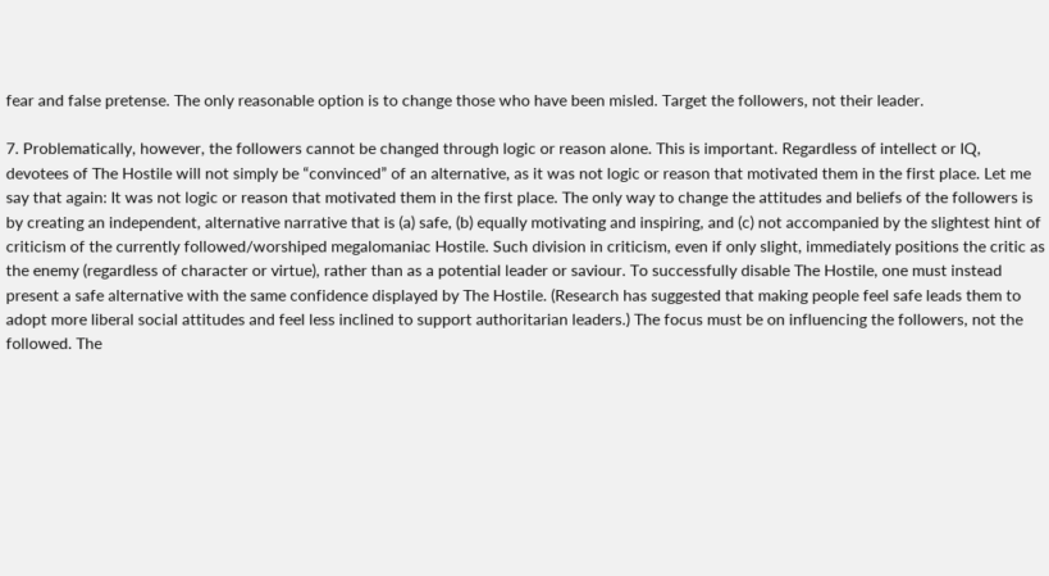fear and false pretense. The only reasonable option is to change those who have been misled. Target the followers, not their leader.

7. Problematically, however, the followers cannot be changed through logic or reason alone. This is important. Regardless of intellect or IQ, devotees of The Hostile will not simply be “convinced” of an alternative, as it was not logic or reason that motivated them in the first place. Let me say that again: It was not logic or reason that motivated them in the first place. The only way to change the attitudes and beliefs of the followers is by creating an independent, alternative narrative that is (a) safe, (b) equally motivating and inspiring, and (c) not accompanied by the slightest hint of criticism of the currently followed/worshiped megalomaniac Hostile. Such division in criticism, even if only slight, immediately positions the critic as the enemy (regardless of character or virtue), rather than as a potential leader or saviour. To successfully disable The Hostile, one must instead present a safe alternative with the same confidence displayed by The Hostile. (Research has suggested that making people feel safe leads them to adopt more liberal social attitudes and feel less inclined to support authoritarian leaders.) The focus must be on influencing the followers, not the followed. The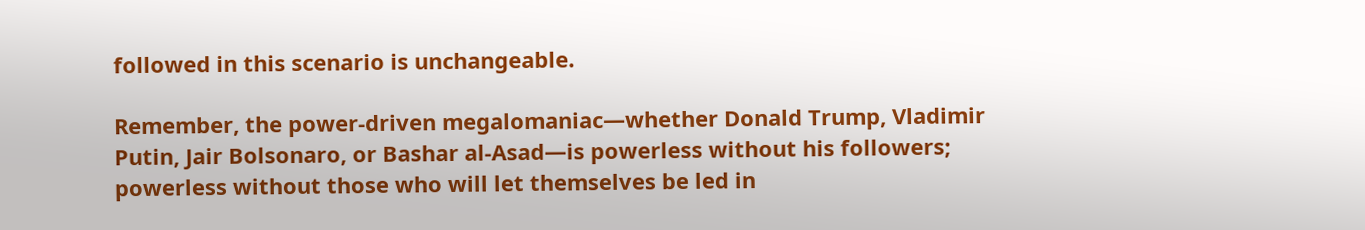followed in this scenario is unchangeable.

Remember, the power-driven megalomaniac—whether Donald Trump, Vladimir Putin, Jair Bolsonaro, or Bashar al-Asad—is powerless without his followers; powerless without those who will let themselves be led in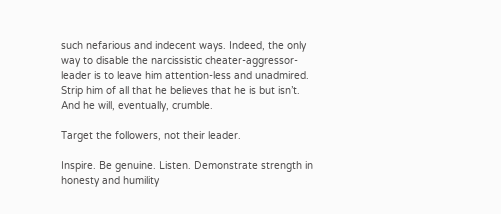such nefarious and indecent ways. Indeed, the only way to disable the narcissistic cheater-aggressor-leader is to leave him attention-less and unadmired. Strip him of all that he believes that he is but isn’t. And he will, eventually, crumble.

Target the followers, not their leader.

Inspire. Be genuine. Listen. Demonstrate strength in honesty and humility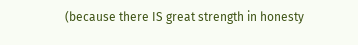(because there IS great strength in honesty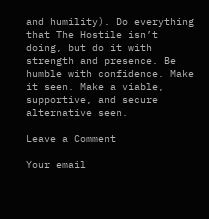and humility). Do everything that The Hostile isn’t doing, but do it with strength and presence. Be humble with confidence. Make it seen. Make a viable, supportive, and secure alternative seen.

Leave a Comment

Your email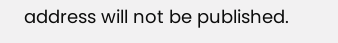address will not be published.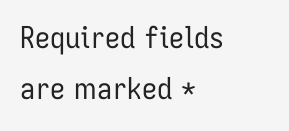Required fields are marked *